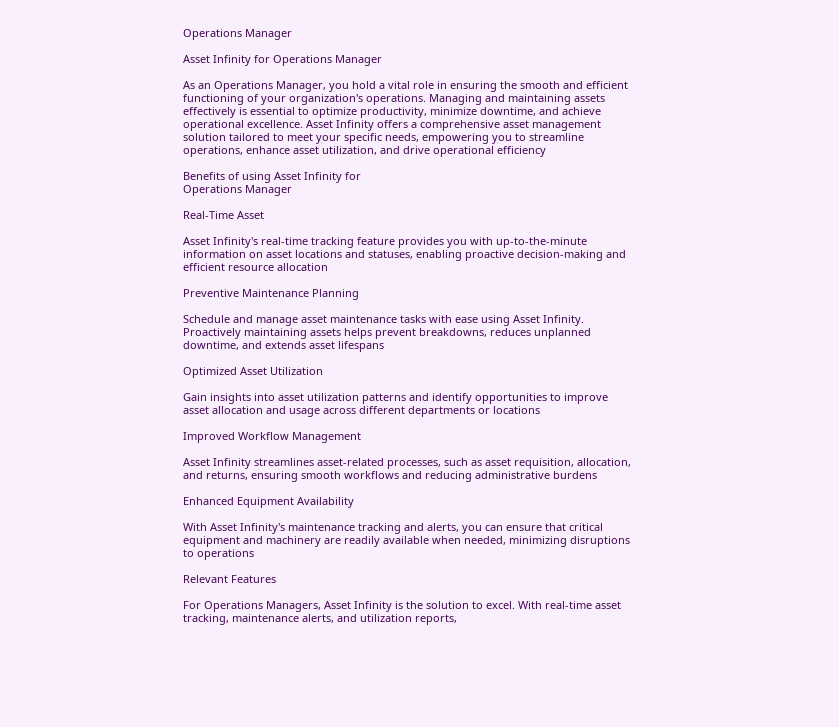Operations Manager

Asset Infinity for Operations Manager

As an Operations Manager, you hold a vital role in ensuring the smooth and efficient functioning of your organization's operations. Managing and maintaining assets effectively is essential to optimize productivity, minimize downtime, and achieve operational excellence. Asset Infinity offers a comprehensive asset management solution tailored to meet your specific needs, empowering you to streamline operations, enhance asset utilization, and drive operational efficiency

Benefits of using Asset Infinity for
Operations Manager

Real-Time Asset

Asset Infinity's real-time tracking feature provides you with up-to-the-minute information on asset locations and statuses, enabling proactive decision-making and efficient resource allocation

Preventive Maintenance Planning

Schedule and manage asset maintenance tasks with ease using Asset Infinity. Proactively maintaining assets helps prevent breakdowns, reduces unplanned downtime, and extends asset lifespans

Optimized Asset Utilization

Gain insights into asset utilization patterns and identify opportunities to improve asset allocation and usage across different departments or locations

Improved Workflow Management

Asset Infinity streamlines asset-related processes, such as asset requisition, allocation, and returns, ensuring smooth workflows and reducing administrative burdens

Enhanced Equipment Availability

With Asset Infinity's maintenance tracking and alerts, you can ensure that critical equipment and machinery are readily available when needed, minimizing disruptions to operations

Relevant Features

For Operations Managers, Asset Infinity is the solution to excel. With real-time asset tracking, maintenance alerts, and utilization reports,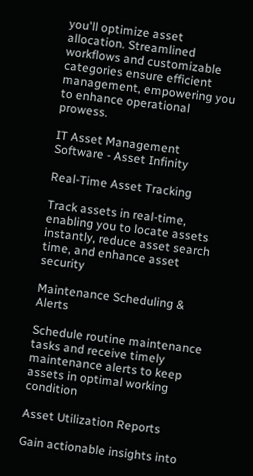you'll optimize asset allocation. Streamlined workflows and customizable categories ensure efficient management, empowering you to enhance operational prowess.

IT Asset Management Software - Asset Infinity

Real-Time Asset Tracking

Track assets in real-time, enabling you to locate assets instantly, reduce asset search time, and enhance asset security

Maintenance Scheduling & Alerts

Schedule routine maintenance tasks and receive timely maintenance alerts to keep assets in optimal working condition

Asset Utilization Reports

Gain actionable insights into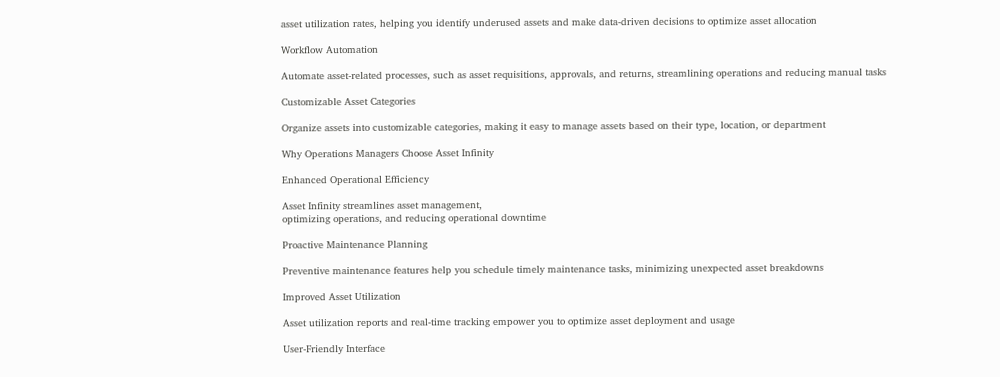asset utilization rates, helping you identify underused assets and make data-driven decisions to optimize asset allocation

Workflow Automation

Automate asset-related processes, such as asset requisitions, approvals, and returns, streamlining operations and reducing manual tasks

Customizable Asset Categories

Organize assets into customizable categories, making it easy to manage assets based on their type, location, or department

Why Operations Managers Choose Asset Infinity

Enhanced Operational Efficiency

Asset Infinity streamlines asset management,
optimizing operations, and reducing operational downtime

Proactive Maintenance Planning

Preventive maintenance features help you schedule timely maintenance tasks, minimizing unexpected asset breakdowns

Improved Asset Utilization

Asset utilization reports and real-time tracking empower you to optimize asset deployment and usage

User-Friendly Interface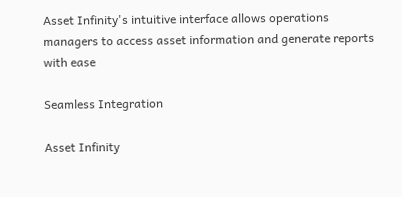Asset Infinity's intuitive interface allows operations managers to access asset information and generate reports with ease

Seamless Integration

Asset Infinity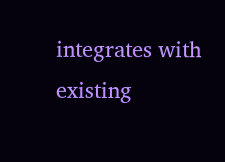integrates with existing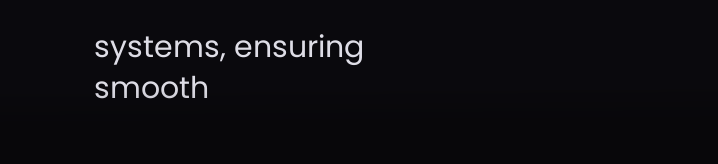systems, ensuring smooth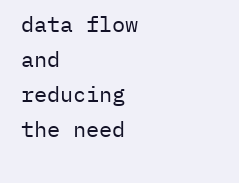data flow and reducing the need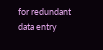for redundant data entry